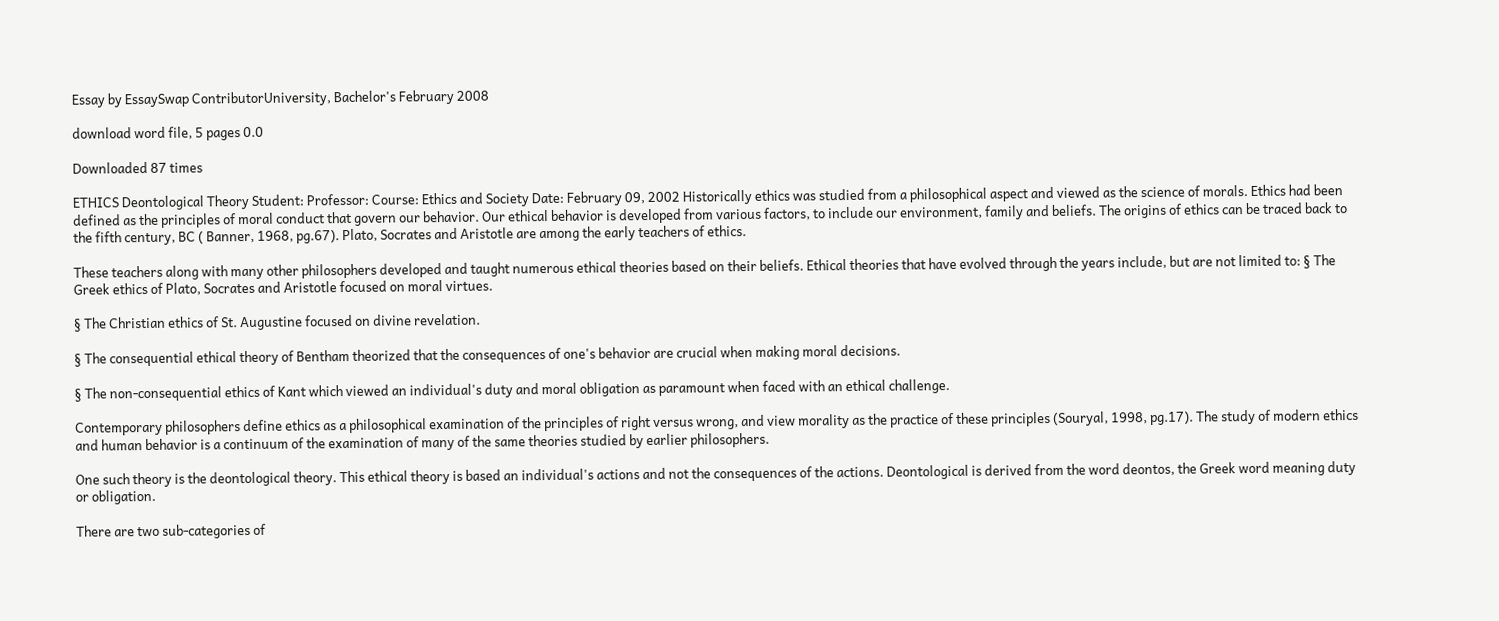Essay by EssaySwap ContributorUniversity, Bachelor's February 2008

download word file, 5 pages 0.0

Downloaded 87 times

ETHICS Deontological Theory Student: Professor: Course: Ethics and Society Date: February 09, 2002 Historically ethics was studied from a philosophical aspect and viewed as the science of morals. Ethics had been defined as the principles of moral conduct that govern our behavior. Our ethical behavior is developed from various factors, to include our environment, family and beliefs. The origins of ethics can be traced back to the fifth century, BC ( Banner, 1968, pg.67). Plato, Socrates and Aristotle are among the early teachers of ethics.

These teachers along with many other philosophers developed and taught numerous ethical theories based on their beliefs. Ethical theories that have evolved through the years include, but are not limited to: § The Greek ethics of Plato, Socrates and Aristotle focused on moral virtues.

§ The Christian ethics of St. Augustine focused on divine revelation.

§ The consequential ethical theory of Bentham theorized that the consequences of one's behavior are crucial when making moral decisions.

§ The non-consequential ethics of Kant which viewed an individual's duty and moral obligation as paramount when faced with an ethical challenge.

Contemporary philosophers define ethics as a philosophical examination of the principles of right versus wrong, and view morality as the practice of these principles (Souryal, 1998, pg.17). The study of modern ethics and human behavior is a continuum of the examination of many of the same theories studied by earlier philosophers.

One such theory is the deontological theory. This ethical theory is based an individual's actions and not the consequences of the actions. Deontological is derived from the word deontos, the Greek word meaning duty or obligation.

There are two sub-categories of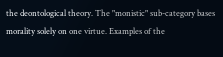the deontological theory. The "monistic" sub-category bases morality solely on one virtue. Examples of the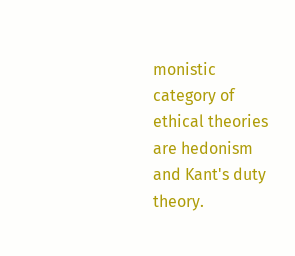monistic category of ethical theories are hedonism and Kant's duty theory.